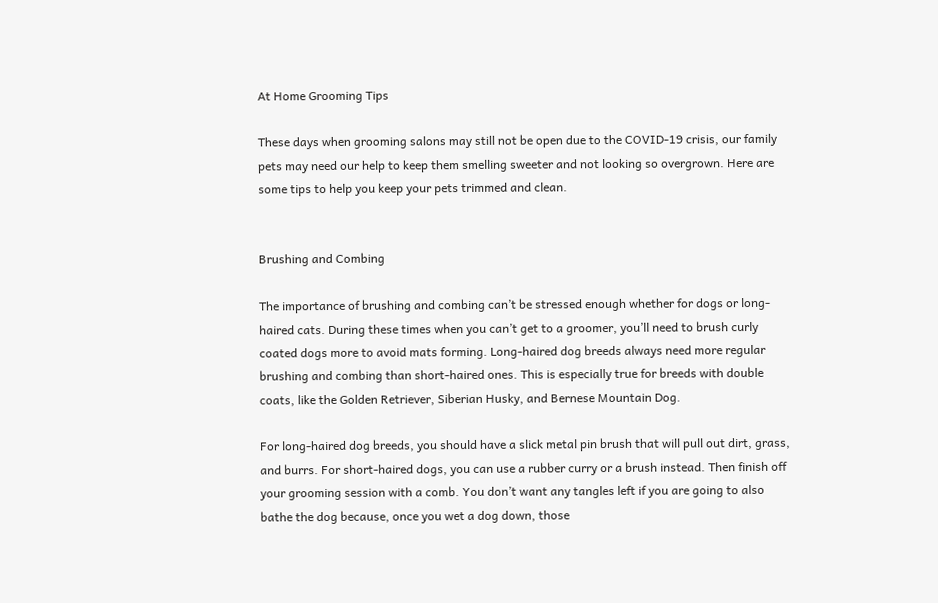At Home Grooming Tips

These days when grooming salons may still not be open due to the COVID-19 crisis, our family pets may need our help to keep them smelling sweeter and not looking so overgrown. Here are some tips to help you keep your pets trimmed and clean.


Brushing and Combing

The importance of brushing and combing can’t be stressed enough whether for dogs or long-haired cats. During these times when you can’t get to a groomer, you’ll need to brush curly coated dogs more to avoid mats forming. Long-haired dog breeds always need more regular brushing and combing than short-haired ones. This is especially true for breeds with double coats, like the Golden Retriever, Siberian Husky, and Bernese Mountain Dog.

For long-haired dog breeds, you should have a slick metal pin brush that will pull out dirt, grass, and burrs. For short-haired dogs, you can use a rubber curry or a brush instead. Then finish off your grooming session with a comb. You don’t want any tangles left if you are going to also bathe the dog because, once you wet a dog down, those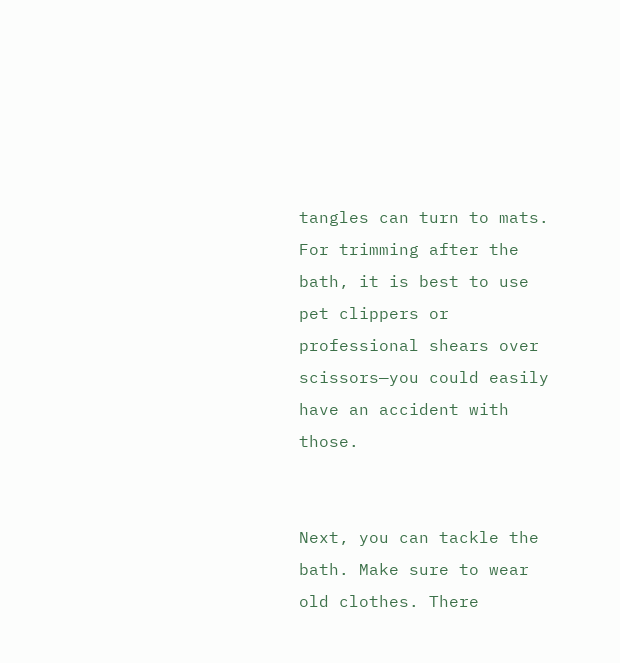tangles can turn to mats. For trimming after the bath, it is best to use pet clippers or professional shears over scissors—you could easily have an accident with those.


Next, you can tackle the bath. Make sure to wear old clothes. There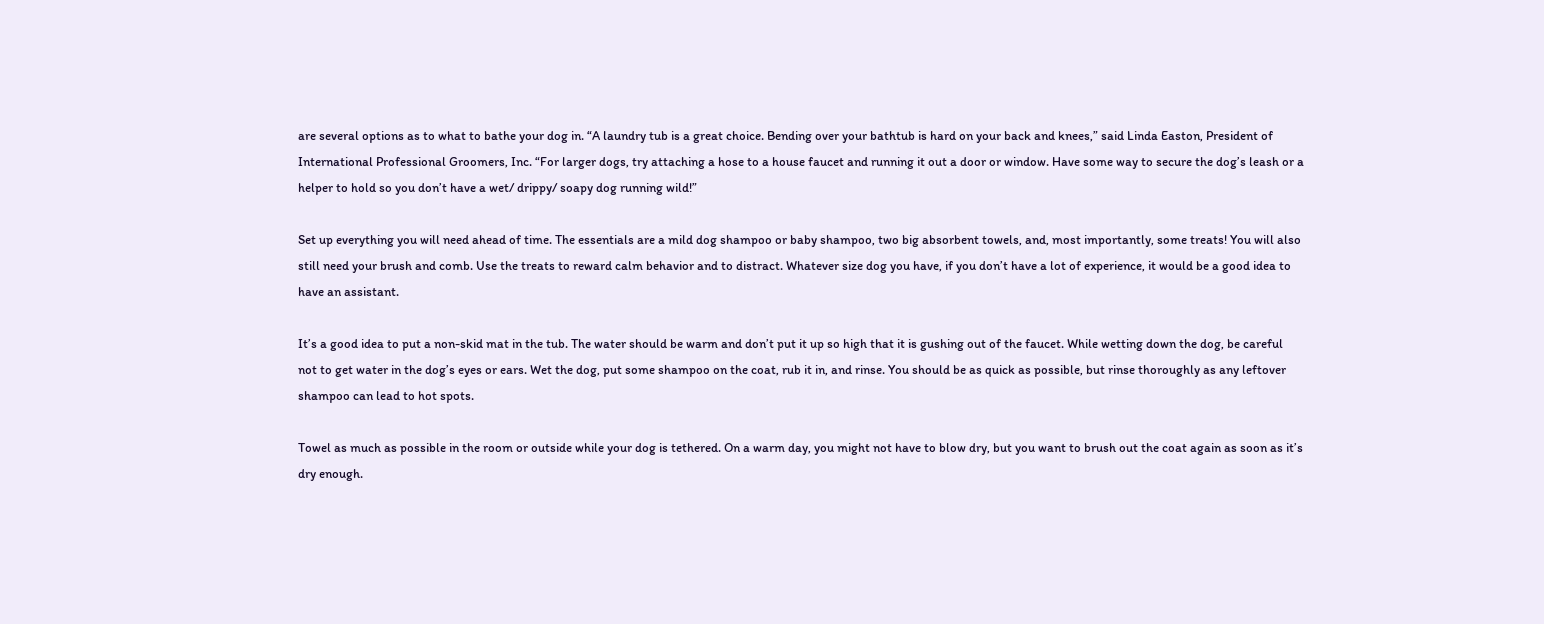are several options as to what to bathe your dog in. “A laundry tub is a great choice. Bending over your bathtub is hard on your back and knees,” said Linda Easton, President of International Professional Groomers, Inc. “For larger dogs, try attaching a hose to a house faucet and running it out a door or window. Have some way to secure the dog’s leash or a helper to hold so you don’t have a wet/ drippy/ soapy dog running wild!”

Set up everything you will need ahead of time. The essentials are a mild dog shampoo or baby shampoo, two big absorbent towels, and, most importantly, some treats! You will also still need your brush and comb. Use the treats to reward calm behavior and to distract. Whatever size dog you have, if you don’t have a lot of experience, it would be a good idea to have an assistant.

It’s a good idea to put a non-skid mat in the tub. The water should be warm and don’t put it up so high that it is gushing out of the faucet. While wetting down the dog, be careful not to get water in the dog’s eyes or ears. Wet the dog, put some shampoo on the coat, rub it in, and rinse. You should be as quick as possible, but rinse thoroughly as any leftover shampoo can lead to hot spots.

Towel as much as possible in the room or outside while your dog is tethered. On a warm day, you might not have to blow dry, but you want to brush out the coat again as soon as it’s dry enough.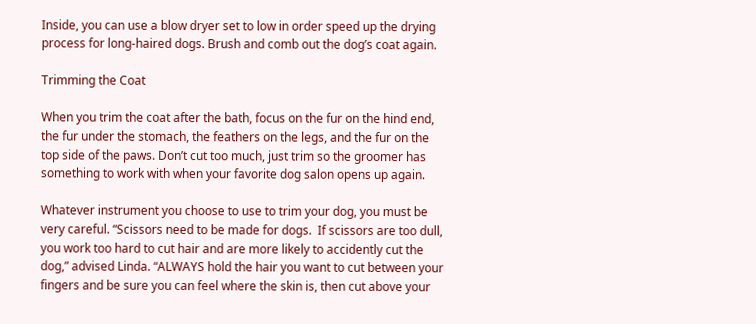Inside, you can use a blow dryer set to low in order speed up the drying process for long-haired dogs. Brush and comb out the dog’s coat again.

Trimming the Coat

When you trim the coat after the bath, focus on the fur on the hind end, the fur under the stomach, the feathers on the legs, and the fur on the top side of the paws. Don’t cut too much, just trim so the groomer has something to work with when your favorite dog salon opens up again.

Whatever instrument you choose to use to trim your dog, you must be very careful. “Scissors need to be made for dogs.  If scissors are too dull, you work too hard to cut hair and are more likely to accidently cut the dog,” advised Linda. “ALWAYS hold the hair you want to cut between your fingers and be sure you can feel where the skin is, then cut above your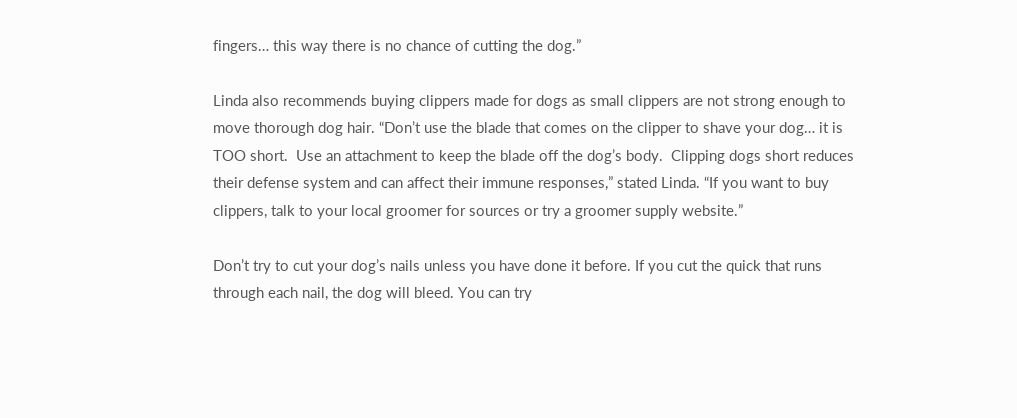fingers… this way there is no chance of cutting the dog.”

Linda also recommends buying clippers made for dogs as small clippers are not strong enough to move thorough dog hair. “Don’t use the blade that comes on the clipper to shave your dog… it is TOO short.  Use an attachment to keep the blade off the dog’s body.  Clipping dogs short reduces their defense system and can affect their immune responses,” stated Linda. “If you want to buy clippers, talk to your local groomer for sources or try a groomer supply website.”

Don’t try to cut your dog’s nails unless you have done it before. If you cut the quick that runs through each nail, the dog will bleed. You can try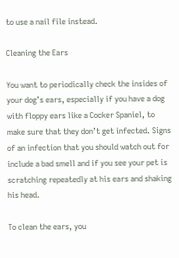to use a nail file instead.

Cleaning the Ears

You want to periodically check the insides of your dog’s ears, especially if you have a dog with floppy ears like a Cocker Spaniel, to make sure that they don’t get infected. Signs of an infection that you should watch out for include a bad smell and if you see your pet is scratching repeatedly at his ears and shaking his head.

To clean the ears, you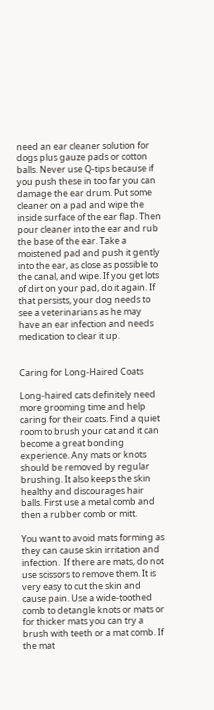need an ear cleaner solution for dogs plus gauze pads or cotton balls. Never use Q-tips because if you push these in too far you can damage the ear drum. Put some cleaner on a pad and wipe the inside surface of the ear flap. Then pour cleaner into the ear and rub the base of the ear. Take a moistened pad and push it gently into the ear, as close as possible to the canal, and wipe. If you get lots of dirt on your pad, do it again. If that persists, your dog needs to see a veterinarians as he may have an ear infection and needs medication to clear it up.


Caring for Long-Haired Coats

Long-haired cats definitely need more grooming time and help caring for their coats. Find a quiet room to brush your cat and it can become a great bonding experience. Any mats or knots should be removed by regular brushing. It also keeps the skin healthy and discourages hair balls. First use a metal comb and then a rubber comb or mitt.

You want to avoid mats forming as they can cause skin irritation and infection.  If there are mats, do not use scissors to remove them. It is very easy to cut the skin and cause pain. Use a wide-toothed comb to detangle knots or mats or for thicker mats you can try a brush with teeth or a mat comb. If the mat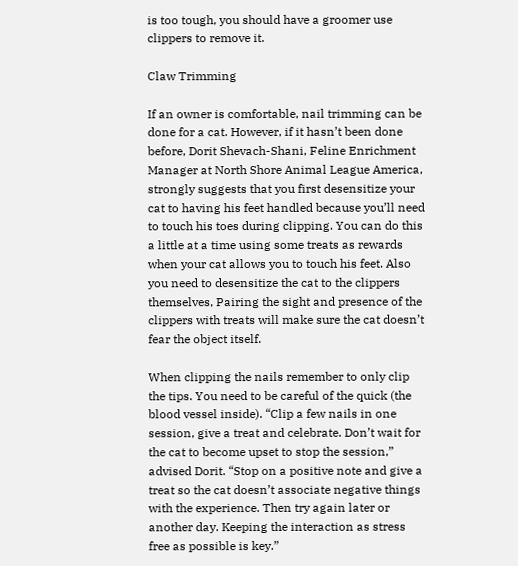is too tough, you should have a groomer use clippers to remove it.

Claw Trimming

If an owner is comfortable, nail trimming can be done for a cat. However, if it hasn’t been done before, Dorit Shevach-Shani, Feline Enrichment Manager at North Shore Animal League America, strongly suggests that you first desensitize your cat to having his feet handled because you’ll need to touch his toes during clipping. You can do this a little at a time using some treats as rewards when your cat allows you to touch his feet. Also you need to desensitize the cat to the clippers themselves, Pairing the sight and presence of the clippers with treats will make sure the cat doesn’t fear the object itself.

When clipping the nails remember to only clip the tips. You need to be careful of the quick (the blood vessel inside). “Clip a few nails in one session, give a treat and celebrate. Don’t wait for the cat to become upset to stop the session,” advised Dorit. “Stop on a positive note and give a treat so the cat doesn’t associate negative things with the experience. Then try again later or another day. Keeping the interaction as stress free as possible is key.”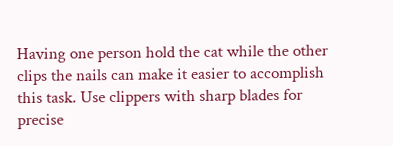Having one person hold the cat while the other clips the nails can make it easier to accomplish this task. Use clippers with sharp blades for precise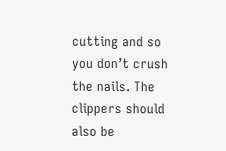cutting and so you don’t crush the nails. The clippers should also be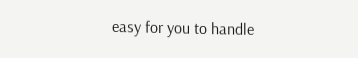easy for you to handle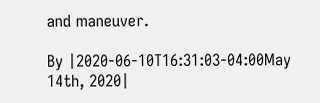and maneuver.

By |2020-06-10T16:31:03-04:00May 14th, 2020|